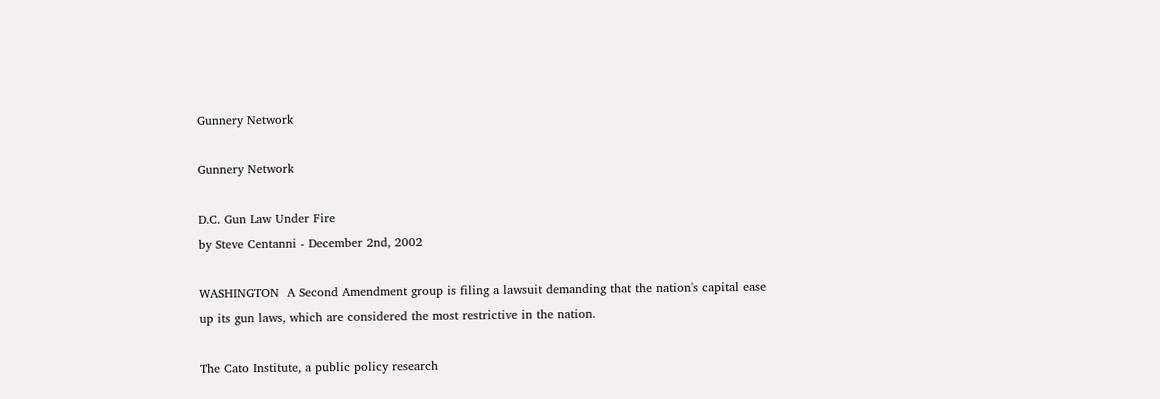Gunnery Network

Gunnery Network

D.C. Gun Law Under Fire
by Steve Centanni - December 2nd, 2002

WASHINGTON  A Second Amendment group is filing a lawsuit demanding that the nation's capital ease up its gun laws, which are considered the most restrictive in the nation.

The Cato Institute, a public policy research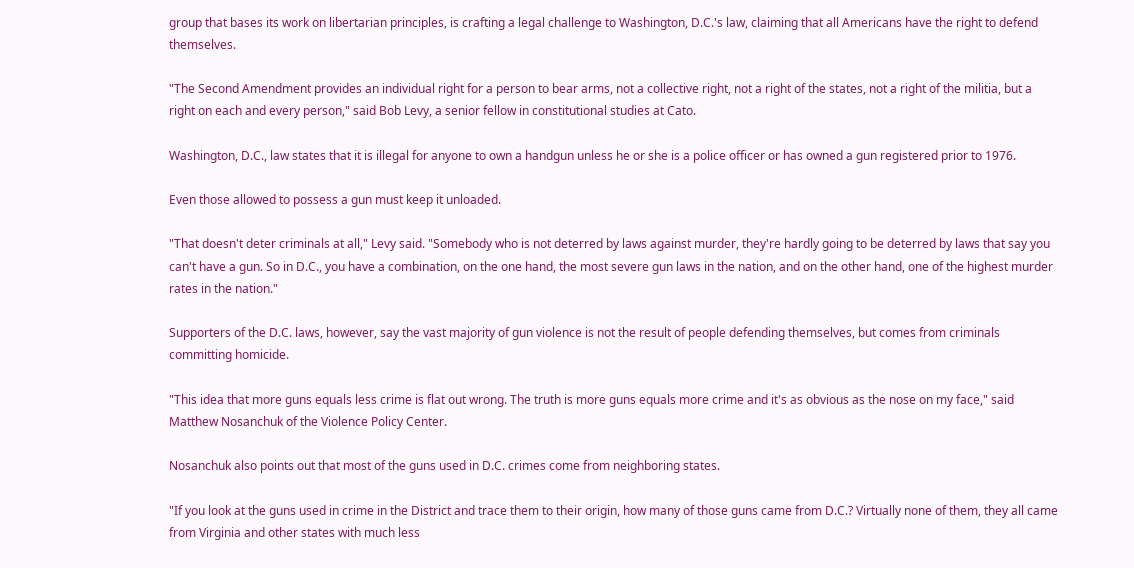group that bases its work on libertarian principles, is crafting a legal challenge to Washington, D.C.'s law, claiming that all Americans have the right to defend themselves.

"The Second Amendment provides an individual right for a person to bear arms, not a collective right, not a right of the states, not a right of the militia, but a right on each and every person," said Bob Levy, a senior fellow in constitutional studies at Cato.

Washington, D.C., law states that it is illegal for anyone to own a handgun unless he or she is a police officer or has owned a gun registered prior to 1976.

Even those allowed to possess a gun must keep it unloaded.

"That doesn't deter criminals at all," Levy said. "Somebody who is not deterred by laws against murder, they're hardly going to be deterred by laws that say you can't have a gun. So in D.C., you have a combination, on the one hand, the most severe gun laws in the nation, and on the other hand, one of the highest murder rates in the nation."

Supporters of the D.C. laws, however, say the vast majority of gun violence is not the result of people defending themselves, but comes from criminals committing homicide.

"This idea that more guns equals less crime is flat out wrong. The truth is more guns equals more crime and it's as obvious as the nose on my face," said Matthew Nosanchuk of the Violence Policy Center.

Nosanchuk also points out that most of the guns used in D.C. crimes come from neighboring states.

"If you look at the guns used in crime in the District and trace them to their origin, how many of those guns came from D.C.? Virtually none of them, they all came from Virginia and other states with much less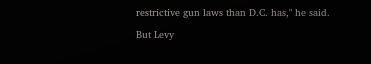restrictive gun laws than D.C. has," he said.

But Levy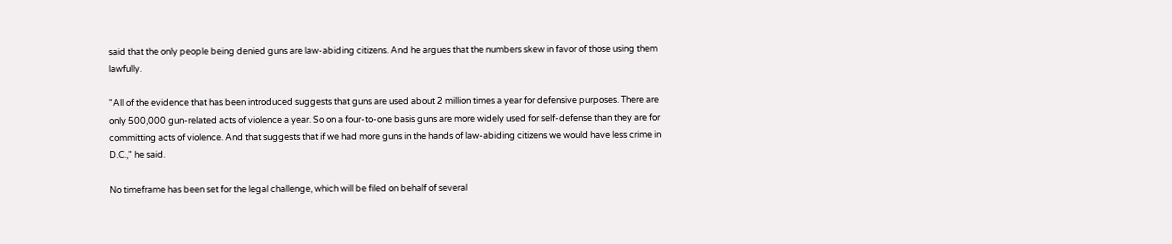said that the only people being denied guns are law-abiding citizens. And he argues that the numbers skew in favor of those using them lawfully.

"All of the evidence that has been introduced suggests that guns are used about 2 million times a year for defensive purposes. There are only 500,000 gun-related acts of violence a year. So on a four-to-one basis guns are more widely used for self-defense than they are for committing acts of violence. And that suggests that if we had more guns in the hands of law-abiding citizens we would have less crime in D.C.," he said.

No timeframe has been set for the legal challenge, which will be filed on behalf of several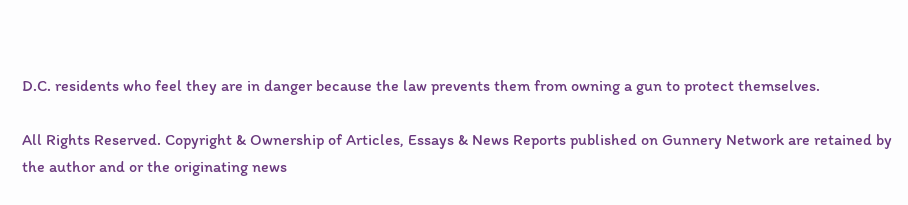D.C. residents who feel they are in danger because the law prevents them from owning a gun to protect themselves.

All Rights Reserved. Copyright & Ownership of Articles, Essays & News Reports published on Gunnery Network are retained by the author and or the originating news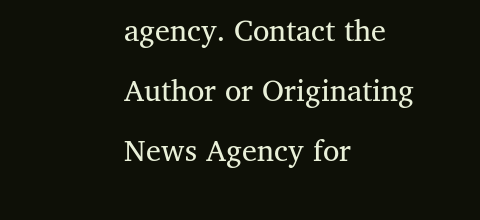agency. Contact the Author or Originating News Agency for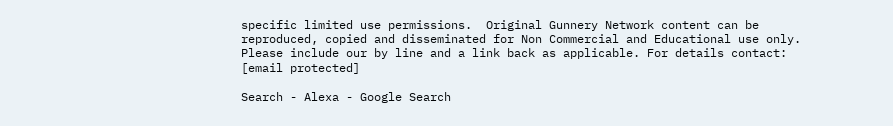specific limited use permissions.  Original Gunnery Network content can be reproduced, copied and disseminated for Non Commercial and Educational use only. Please include our by line and a link back as applicable. For details contact: [email protected]

Search - Alexa - Google Search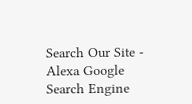Search Our Site -  Alexa Google Search Engine